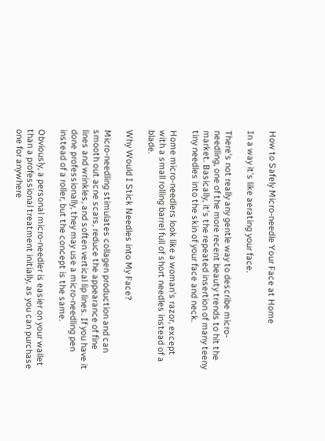How to Safely Micro-needle Your Face at Home

In a way it's like aerating your face.

There's not really any gentle way to describe micro-needling, one of the more recent beauty trends to hit the market. Basically, it's the repeated insertion of many teeny tiny needles into the skin of your face and neck.

Home micro-needlers look like a woman's razor, except with a small rolling barrel full of short needles instead of a blade.

Why Would I Stick Needles into My Face?

Micro-needling stimulates collagen production and can smooth out acne scars, reduce the appearance of fine lines and wrinkles, and soften vertical lip lines. If you have it done professionally, they may use a micro-needling pen instead of a roller, but the concept is the same.

Obviously, a personal micro-needler is easier on your wallet than a professional treatment initially, as you can purchase one for anywhere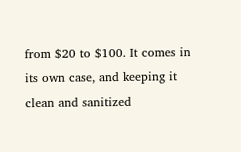from $20 to $100. It comes in its own case, and keeping it clean and sanitized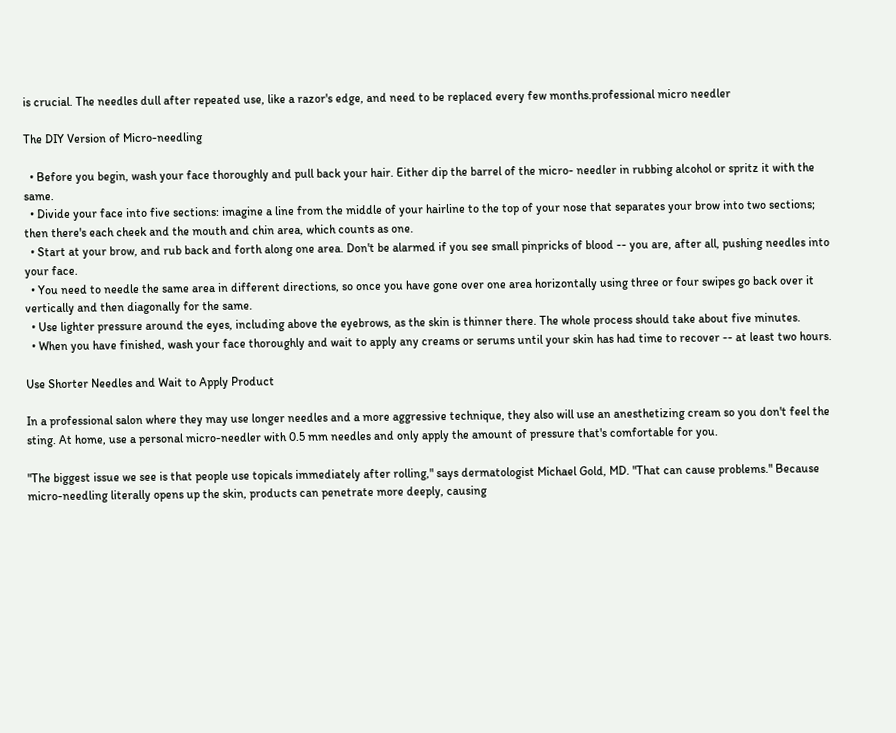is crucial. The needles dull after repeated use, like a razor's edge, and need to be replaced every few months.professional micro needler

The DIY Version of Micro-needling

  • Before you begin, wash your face thoroughly and pull back your hair. Either dip the barrel of the micro- needler in rubbing alcohol or spritz it with the same.
  • Divide your face into five sections: imagine a line from the middle of your hairline to the top of your nose that separates your brow into two sections; then there's each cheek and the mouth and chin area, which counts as one.
  • Start at your brow, and rub back and forth along one area. Don't be alarmed if you see small pinpricks of blood -- you are, after all, pushing needles into your face.
  • You need to needle the same area in different directions, so once you have gone over one area horizontally using three or four swipes go back over it vertically and then diagonally for the same.
  • Use lighter pressure around the eyes, including above the eyebrows, as the skin is thinner there. The whole process should take about five minutes.
  • When you have finished, wash your face thoroughly and wait to apply any creams or serums until your skin has had time to recover -- at least two hours.

Use Shorter Needles and Wait to Apply Product

In a professional salon where they may use longer needles and a more aggressive technique, they also will use an anesthetizing cream so you don't feel the sting. At home, use a personal micro-needler with 0.5 mm needles and only apply the amount of pressure that's comfortable for you.

"The biggest issue we see is that people use topicals immediately after rolling," says dermatologist Michael Gold, MD. "That can cause problems." Because micro-needling literally opens up the skin, products can penetrate more deeply, causing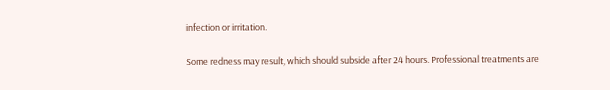infection or irritation.

Some redness may result, which should subside after 24 hours. Professional treatments are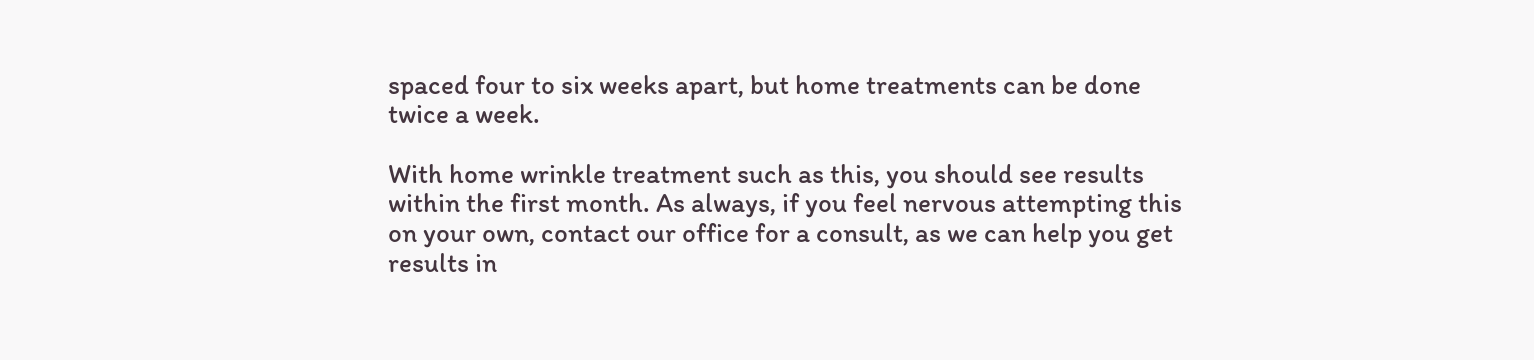spaced four to six weeks apart, but home treatments can be done twice a week.

With home wrinkle treatment such as this, you should see results within the first month. As always, if you feel nervous attempting this on your own, contact our office for a consult, as we can help you get results in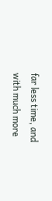far less time, and with much more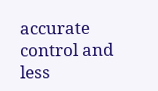accurate control and less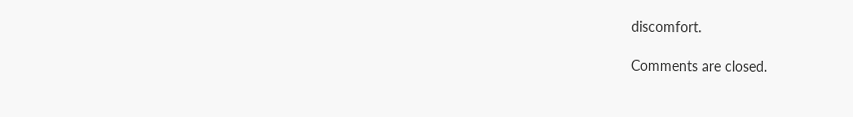discomfort.

Comments are closed.